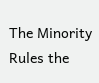The Minority Rules the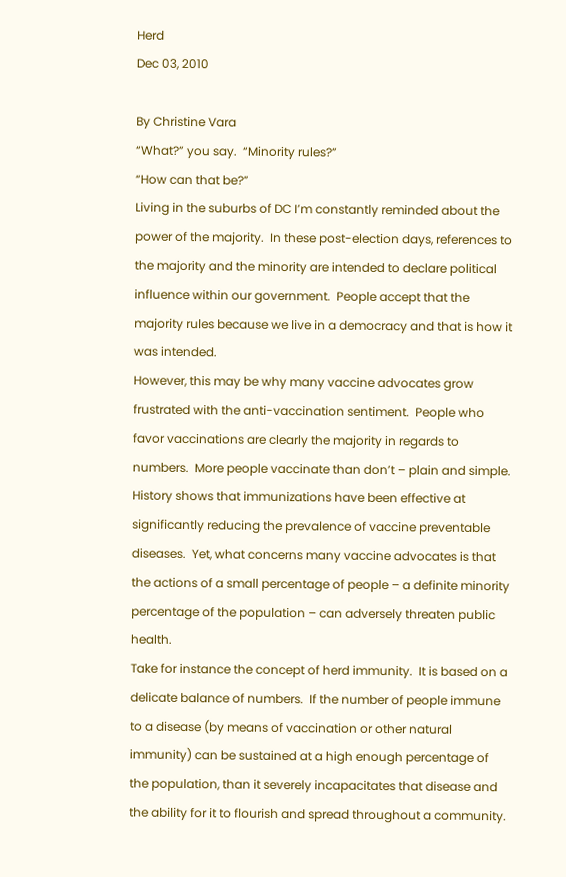Herd
Dec 03, 2010

By Christine Vara
“What?” you say.  “Minority rules?”
“How can that be?”
Living in the suburbs of DC I’m constantly reminded about the power of the majority.  In these post-election days, references to the majority and the minority are intended to declare political influence within our government.  People accept that the majority rules because we live in a democracy and that is how it was intended.
However, this may be why many vaccine advocates grow frustrated with the anti-vaccination sentiment.  People who favor vaccinations are clearly the majority in regards to numbers.  More people vaccinate than don’t – plain and simple.  History shows that immunizations have been effective at significantly reducing the prevalence of vaccine preventable diseases.  Yet, what concerns many vaccine advocates is that the actions of a small percentage of people – a definite minority percentage of the population – can adversely threaten public health.
Take for instance the concept of herd immunity.  It is based on a delicate balance of numbers.  If the number of people immune to a disease (by means of vaccination or other natural immunity) can be sustained at a high enough percentage of the population, than it severely incapacitates that disease and the ability for it to flourish and spread throughout a community.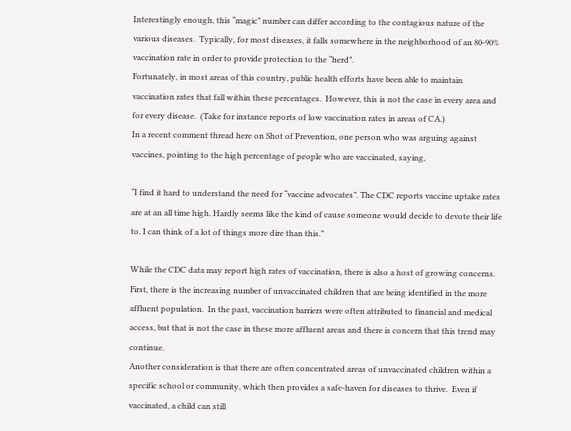Interestingly enough, this “magic” number can differ according to the contagious nature of the various diseases.  Typically, for most diseases, it falls somewhere in the neighborhood of an 80-90% vaccination rate in order to provide protection to the “herd”.
Fortunately, in most areas of this country, public health efforts have been able to maintain vaccination rates that fall within these percentages.  However, this is not the case in every area and for every disease.  (Take for instance reports of low vaccination rates in areas of CA.)
In a recent comment thread here on Shot of Prevention, one person who was arguing against vaccines, pointing to the high percentage of people who are vaccinated, saying,

“I find it hard to understand the need for “vaccine advocates”. The CDC reports vaccine uptake rates are at an all time high. Hardly seems like the kind of cause someone would decide to devote their life to. I can think of a lot of things more dire than this.”

While the CDC data may report high rates of vaccination, there is also a host of growing concerns.  First, there is the increasing number of unvaccinated children that are being identified in the more affluent population.  In the past, vaccination barriers were often attributed to financial and medical access, but that is not the case in these more affluent areas and there is concern that this trend may continue.
Another consideration is that there are often concentrated areas of unvaccinated children within a specific school or community, which then provides a safe-haven for diseases to thrive.  Even if vaccinated, a child can still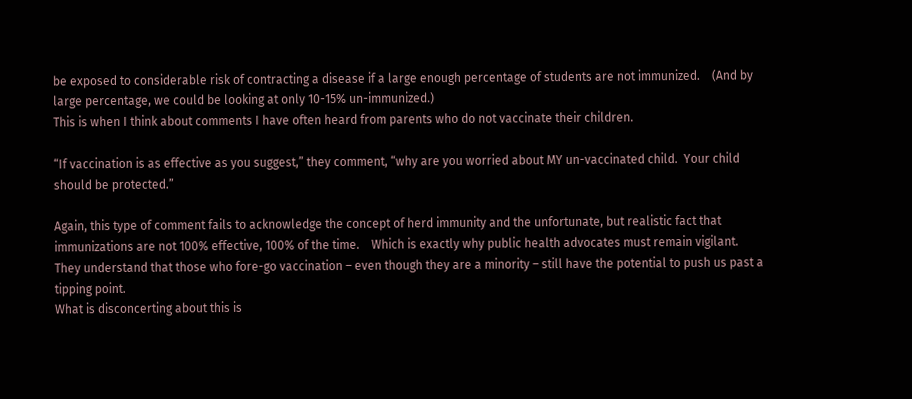be exposed to considerable risk of contracting a disease if a large enough percentage of students are not immunized.    (And by large percentage, we could be looking at only 10-15% un-immunized.)
This is when I think about comments I have often heard from parents who do not vaccinate their children.

“If vaccination is as effective as you suggest,” they comment, “why are you worried about MY un-vaccinated child.  Your child should be protected.”

Again, this type of comment fails to acknowledge the concept of herd immunity and the unfortunate, but realistic fact that immunizations are not 100% effective, 100% of the time.    Which is exactly why public health advocates must remain vigilant.  They understand that those who fore-go vaccination – even though they are a minority – still have the potential to push us past a tipping point.
What is disconcerting about this is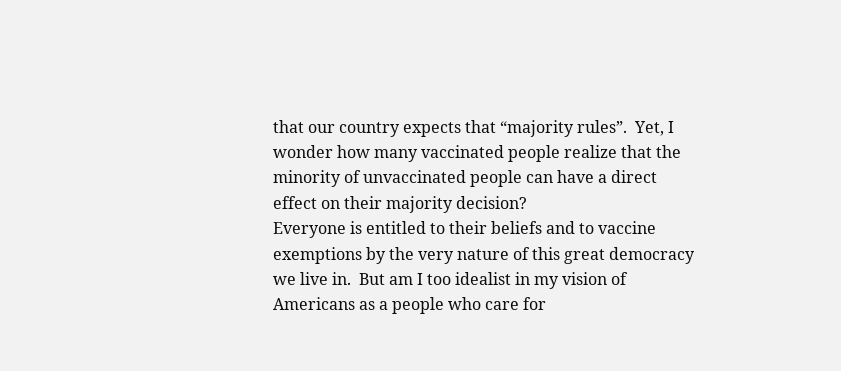that our country expects that “majority rules”.  Yet, I wonder how many vaccinated people realize that the minority of unvaccinated people can have a direct effect on their majority decision?
Everyone is entitled to their beliefs and to vaccine exemptions by the very nature of this great democracy we live in.  But am I too idealist in my vision of Americans as a people who care for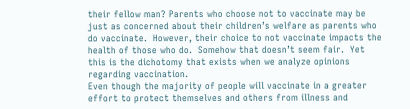their fellow man? Parents who choose not to vaccinate may be just as concerned about their children’s welfare as parents who do vaccinate.  However, their choice to not vaccinate impacts the health of those who do.  Somehow that doesn’t seem fair.  Yet this is the dichotomy that exists when we analyze opinions regarding vaccination.
Even though the majority of people will vaccinate in a greater effort to protect themselves and others from illness and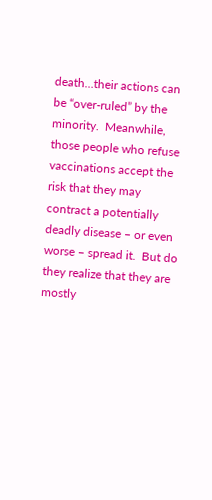death…their actions can be “over-ruled” by the minority.  Meanwhile, those people who refuse vaccinations accept the risk that they may contract a potentially deadly disease – or even worse – spread it.  But do they realize that they are mostly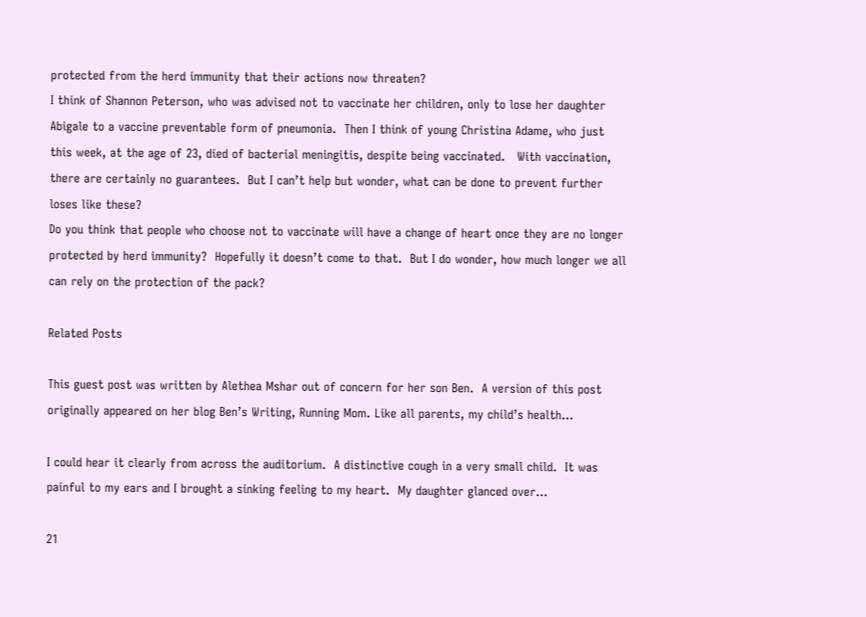protected from the herd immunity that their actions now threaten?
I think of Shannon Peterson, who was advised not to vaccinate her children, only to lose her daughter Abigale to a vaccine preventable form of pneumonia.  Then I think of young Christina Adame, who just this week, at the age of 23, died of bacterial meningitis, despite being vaccinated.   With vaccination, there are certainly no guarantees.  But I can’t help but wonder, what can be done to prevent further loses like these?
Do you think that people who choose not to vaccinate will have a change of heart once they are no longer protected by herd immunity?  Hopefully it doesn’t come to that.  But I do wonder, how much longer we all can rely on the protection of the pack?

Related Posts

This guest post was written by Alethea Mshar out of concern for her son Ben.  A version of this post originally appeared on her blog Ben’s Writing, Running Mom. Like all parents, my child’s health...

I could hear it clearly from across the auditorium.  A distinctive cough in a very small child.  It was painful to my ears and I brought a sinking feeling to my heart.  My daughter glanced over...

21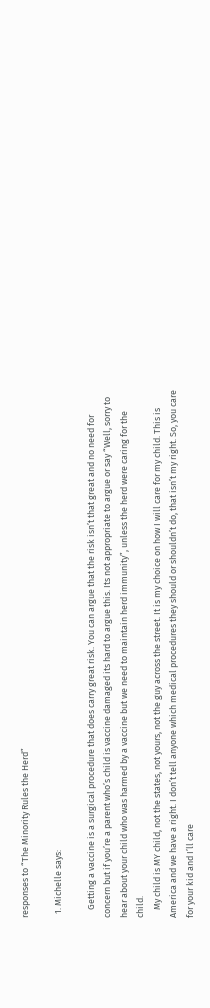responses to “The Minority Rules the Herd”

  1. Michelle says:

    Getting a vaccine is a surgical procedure that does carry great risk. You can argue that the risk isn’t that great and no need for concern but if you’re a parent who’s child is vaccine damaged its hard to argue this. Its not appropriate to argue or say “Well, sorry to hear about your child who was harmed by a vaccine but we need to maintain herd immunity”, unless the herd were caring for the child.
    My child is MY child, not the states, not yours, not the guy across the street. It is my choice on how I will care for my child. This is America and we have a right. I don’t tell anyone which medical procedures they should or shouldn’t do, that isn’t my right. So, you care for your kid and I’ll care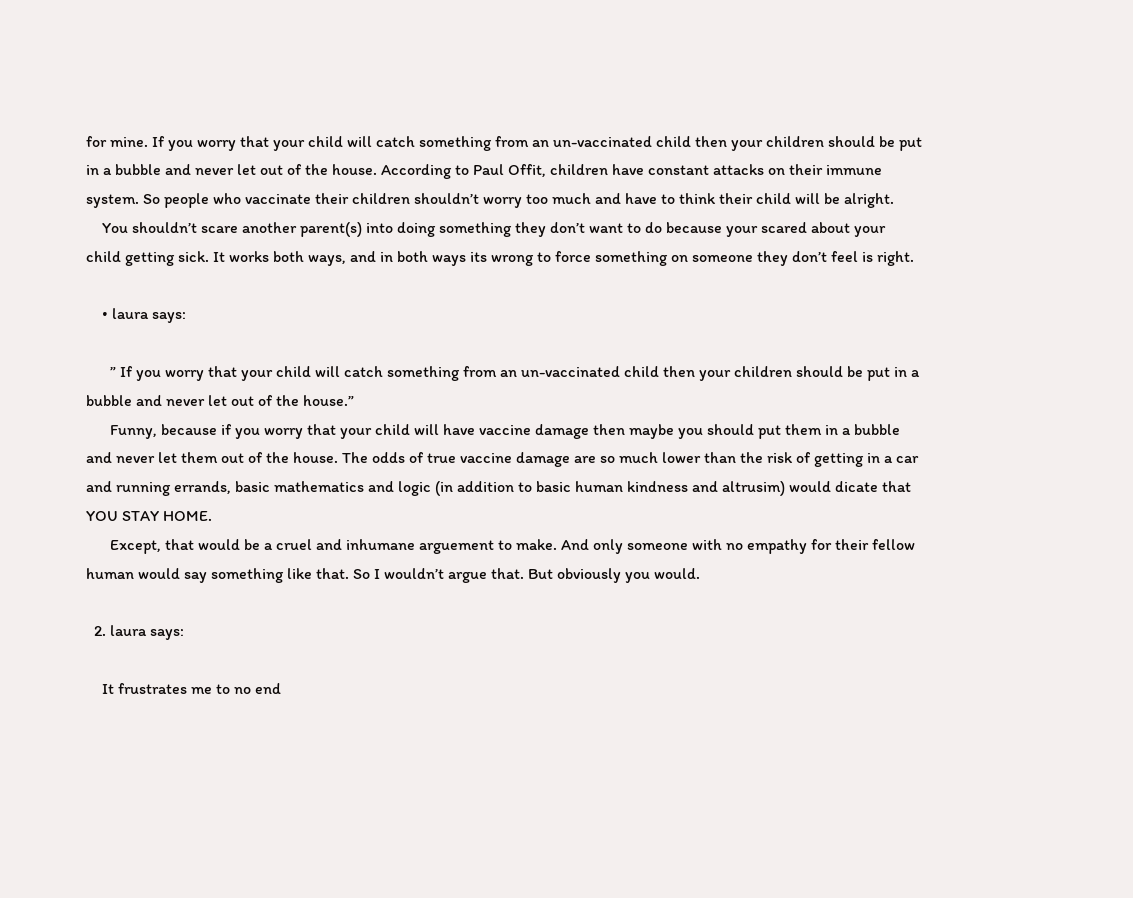for mine. If you worry that your child will catch something from an un-vaccinated child then your children should be put in a bubble and never let out of the house. According to Paul Offit, children have constant attacks on their immune system. So people who vaccinate their children shouldn’t worry too much and have to think their child will be alright.
    You shouldn’t scare another parent(s) into doing something they don’t want to do because your scared about your child getting sick. It works both ways, and in both ways its wrong to force something on someone they don’t feel is right.

    • laura says:

      ” If you worry that your child will catch something from an un-vaccinated child then your children should be put in a bubble and never let out of the house.”
      Funny, because if you worry that your child will have vaccine damage then maybe you should put them in a bubble and never let them out of the house. The odds of true vaccine damage are so much lower than the risk of getting in a car and running errands, basic mathematics and logic (in addition to basic human kindness and altrusim) would dicate that YOU STAY HOME.
      Except, that would be a cruel and inhumane arguement to make. And only someone with no empathy for their fellow human would say something like that. So I wouldn’t argue that. But obviously you would.

  2. laura says:

    It frustrates me to no end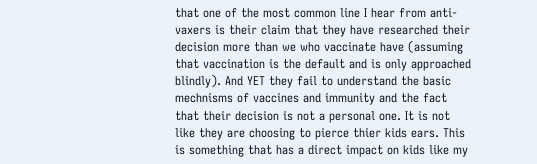that one of the most common line I hear from anti-vaxers is their claim that they have researched their decision more than we who vaccinate have (assuming that vaccination is the default and is only approached blindly). And YET they fail to understand the basic mechnisms of vaccines and immunity and the fact that their decision is not a personal one. It is not like they are choosing to pierce thier kids ears. This is something that has a direct impact on kids like my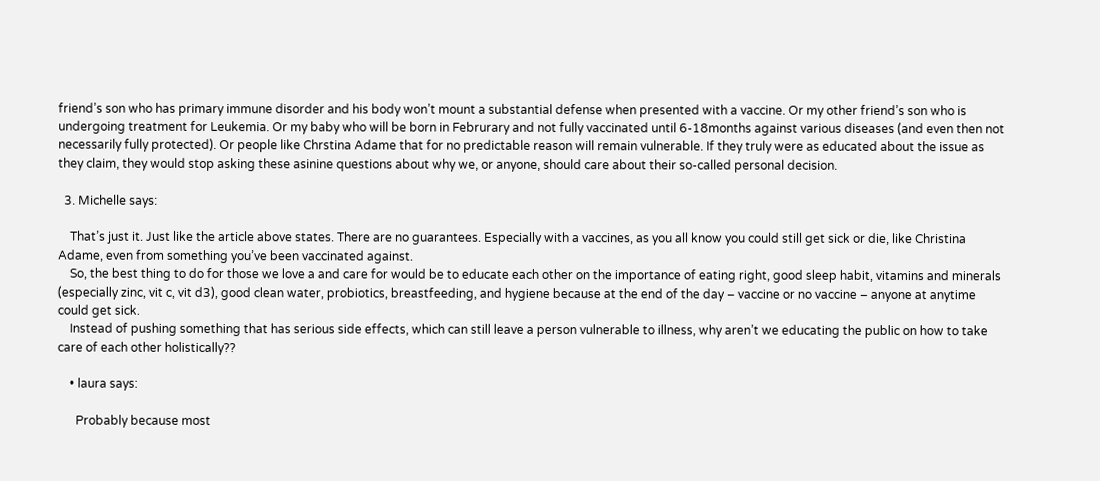friend’s son who has primary immune disorder and his body won’t mount a substantial defense when presented with a vaccine. Or my other friend’s son who is undergoing treatment for Leukemia. Or my baby who will be born in Februrary and not fully vaccinated until 6-18months against various diseases (and even then not necessarily fully protected). Or people like Chrstina Adame that for no predictable reason will remain vulnerable. If they truly were as educated about the issue as they claim, they would stop asking these asinine questions about why we, or anyone, should care about their so-called personal decision.

  3. Michelle says:

    That’s just it. Just like the article above states. There are no guarantees. Especially with a vaccines, as you all know you could still get sick or die, like Christina Adame, even from something you’ve been vaccinated against.
    So, the best thing to do for those we love a and care for would be to educate each other on the importance of eating right, good sleep habit, vitamins and minerals (especially zinc, vit c, vit d3), good clean water, probiotics, breastfeeding, and hygiene because at the end of the day – vaccine or no vaccine – anyone at anytime could get sick.
    Instead of pushing something that has serious side effects, which can still leave a person vulnerable to illness, why aren’t we educating the public on how to take care of each other holistically??

    • laura says:

      Probably because most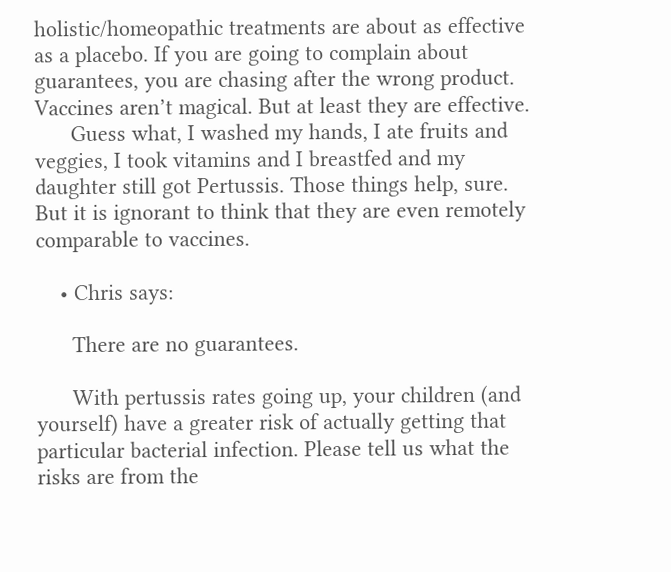holistic/homeopathic treatments are about as effective as a placebo. If you are going to complain about guarantees, you are chasing after the wrong product. Vaccines aren’t magical. But at least they are effective.
      Guess what, I washed my hands, I ate fruits and veggies, I took vitamins and I breastfed and my daughter still got Pertussis. Those things help, sure. But it is ignorant to think that they are even remotely comparable to vaccines.

    • Chris says:

      There are no guarantees.

      With pertussis rates going up, your children (and yourself) have a greater risk of actually getting that particular bacterial infection. Please tell us what the risks are from the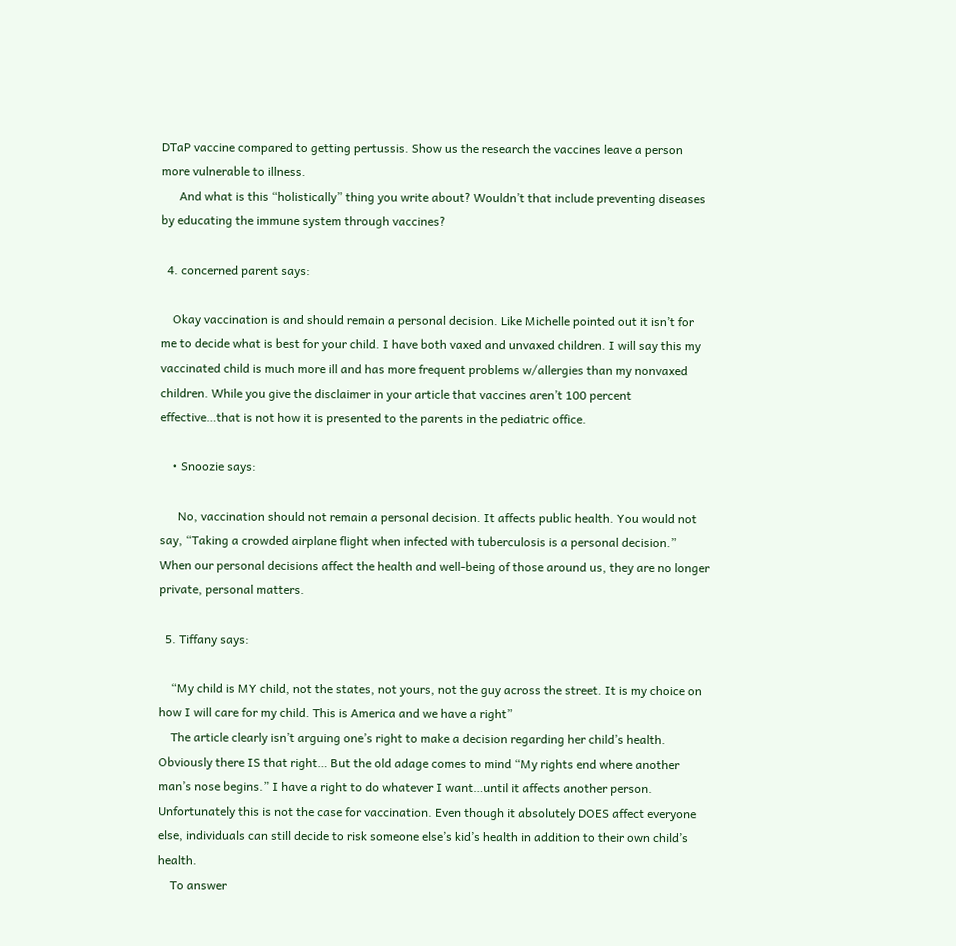DTaP vaccine compared to getting pertussis. Show us the research the vaccines leave a person more vulnerable to illness.
      And what is this “holistically” thing you write about? Wouldn’t that include preventing diseases by educating the immune system through vaccines?

  4. concerned parent says:

    Okay vaccination is and should remain a personal decision. Like Michelle pointed out it isn’t for me to decide what is best for your child. I have both vaxed and unvaxed children. I will say this my vaccinated child is much more ill and has more frequent problems w/allergies than my nonvaxed children. While you give the disclaimer in your article that vaccines aren’t 100 percent effective…that is not how it is presented to the parents in the pediatric office.

    • Snoozie says:

      No, vaccination should not remain a personal decision. It affects public health. You would not say, “Taking a crowded airplane flight when infected with tuberculosis is a personal decision.” When our personal decisions affect the health and well-being of those around us, they are no longer private, personal matters.

  5. Tiffany says:

    “My child is MY child, not the states, not yours, not the guy across the street. It is my choice on how I will care for my child. This is America and we have a right”
    The article clearly isn’t arguing one’s right to make a decision regarding her child’s health. Obviously there IS that right… But the old adage comes to mind “My rights end where another man’s nose begins.” I have a right to do whatever I want…until it affects another person. Unfortunately this is not the case for vaccination. Even though it absolutely DOES affect everyone else, individuals can still decide to risk someone else’s kid’s health in addition to their own child’s health.
    To answer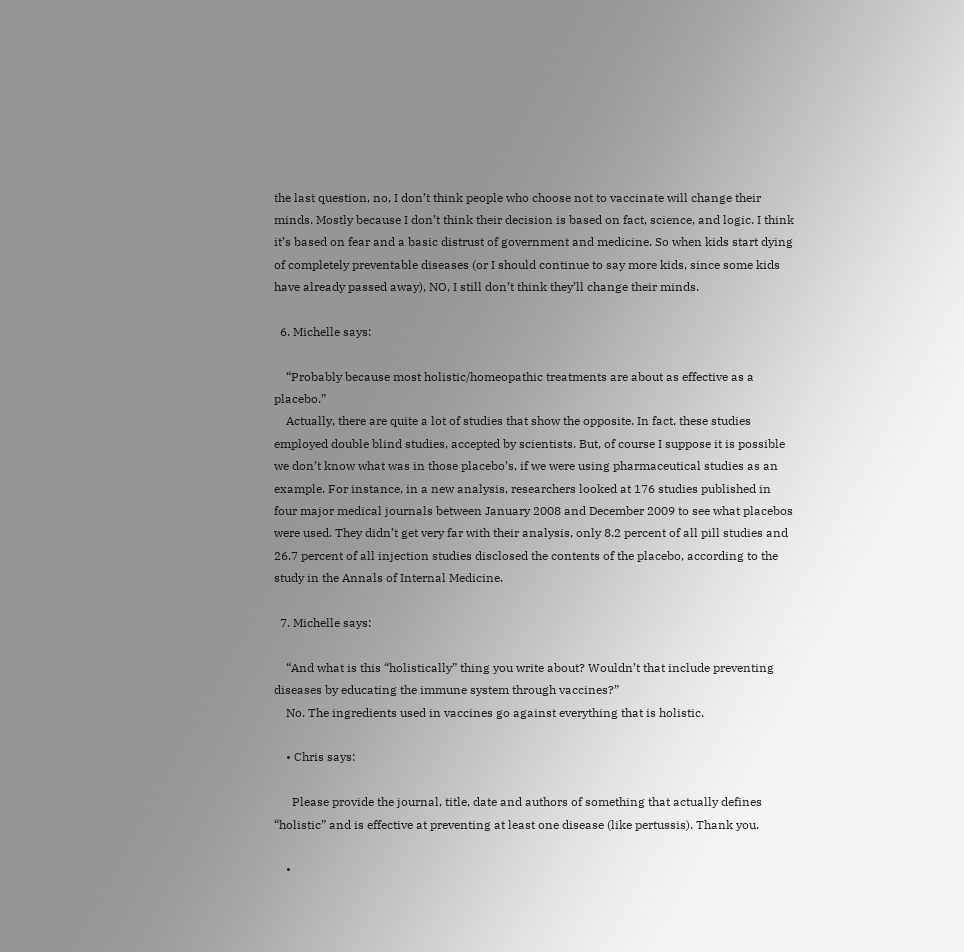the last question, no, I don’t think people who choose not to vaccinate will change their minds. Mostly because I don’t think their decision is based on fact, science, and logic. I think it’s based on fear and a basic distrust of government and medicine. So when kids start dying of completely preventable diseases (or I should continue to say more kids, since some kids have already passed away), NO, I still don’t think they’ll change their minds.

  6. Michelle says:

    “Probably because most holistic/homeopathic treatments are about as effective as a placebo.”
    Actually, there are quite a lot of studies that show the opposite. In fact, these studies employed double blind studies, accepted by scientists. But, of course I suppose it is possible we don’t know what was in those placebo’s, if we were using pharmaceutical studies as an example. For instance, in a new analysis, researchers looked at 176 studies published in four major medical journals between January 2008 and December 2009 to see what placebos were used. They didn’t get very far with their analysis, only 8.2 percent of all pill studies and 26.7 percent of all injection studies disclosed the contents of the placebo, according to the study in the Annals of Internal Medicine.

  7. Michelle says:

    “And what is this “holistically” thing you write about? Wouldn’t that include preventing diseases by educating the immune system through vaccines?”
    No. The ingredients used in vaccines go against everything that is holistic.

    • Chris says:

      Please provide the journal, title, date and authors of something that actually defines “holistic” and is effective at preventing at least one disease (like pertussis). Thank you.

    •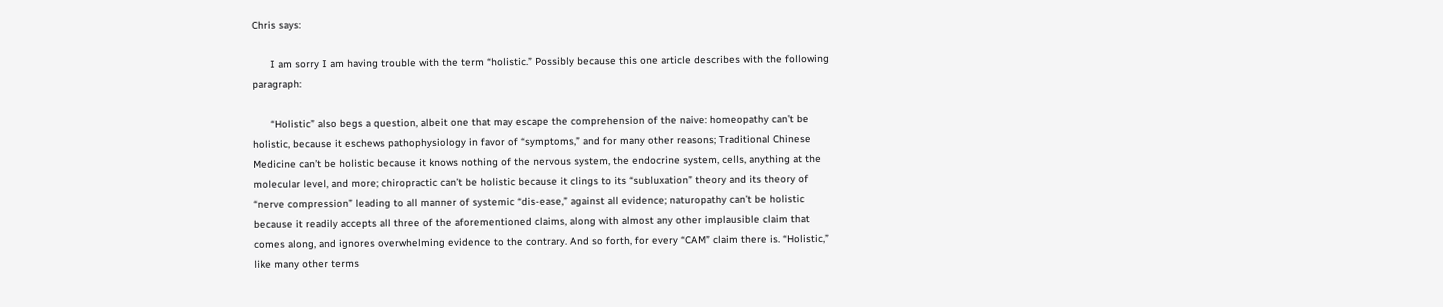Chris says:

      I am sorry I am having trouble with the term “holistic.” Possibly because this one article describes with the following paragraph:

      “Holistic” also begs a question, albeit one that may escape the comprehension of the naive: homeopathy can’t be holistic, because it eschews pathophysiology in favor of “symptoms,” and for many other reasons; Traditional Chinese Medicine can’t be holistic because it knows nothing of the nervous system, the endocrine system, cells, anything at the molecular level, and more; chiropractic can’t be holistic because it clings to its “subluxation” theory and its theory of “nerve compression” leading to all manner of systemic “dis-ease,” against all evidence; naturopathy can’t be holistic because it readily accepts all three of the aforementioned claims, along with almost any other implausible claim that comes along, and ignores overwhelming evidence to the contrary. And so forth, for every “CAM” claim there is. “Holistic,” like many other terms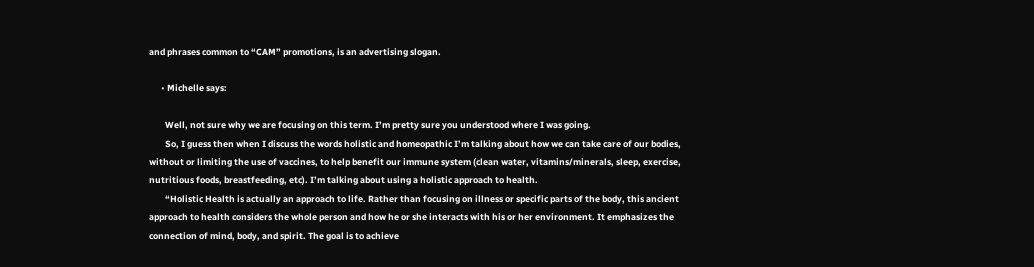and phrases common to “CAM” promotions, is an advertising slogan.

      • Michelle says:

        Well, not sure why we are focusing on this term. I’m pretty sure you understood where I was going.
        So, I guess then when I discuss the words holistic and homeopathic I’m talking about how we can take care of our bodies, without or limiting the use of vaccines, to help benefit our immune system (clean water, vitamins/minerals, sleep, exercise, nutritious foods, breastfeeding, etc). I’m talking about using a holistic approach to health.
        “Holistic Health is actually an approach to life. Rather than focusing on illness or specific parts of the body, this ancient approach to health considers the whole person and how he or she interacts with his or her environment. It emphasizes the connection of mind, body, and spirit. The goal is to achieve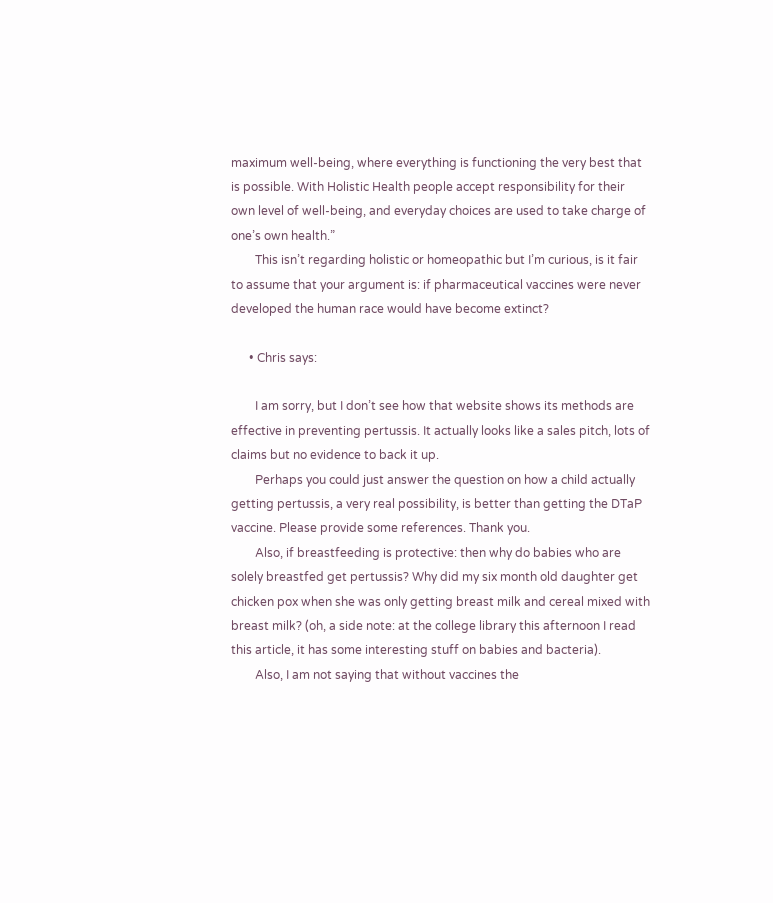maximum well-being, where everything is functioning the very best that is possible. With Holistic Health people accept responsibility for their own level of well-being, and everyday choices are used to take charge of one’s own health.”
        This isn’t regarding holistic or homeopathic but I’m curious, is it fair to assume that your argument is: if pharmaceutical vaccines were never developed the human race would have become extinct?

      • Chris says:

        I am sorry, but I don’t see how that website shows its methods are effective in preventing pertussis. It actually looks like a sales pitch, lots of claims but no evidence to back it up.
        Perhaps you could just answer the question on how a child actually getting pertussis, a very real possibility, is better than getting the DTaP vaccine. Please provide some references. Thank you.
        Also, if breastfeeding is protective: then why do babies who are solely breastfed get pertussis? Why did my six month old daughter get chicken pox when she was only getting breast milk and cereal mixed with breast milk? (oh, a side note: at the college library this afternoon I read this article, it has some interesting stuff on babies and bacteria).
        Also, I am not saying that without vaccines the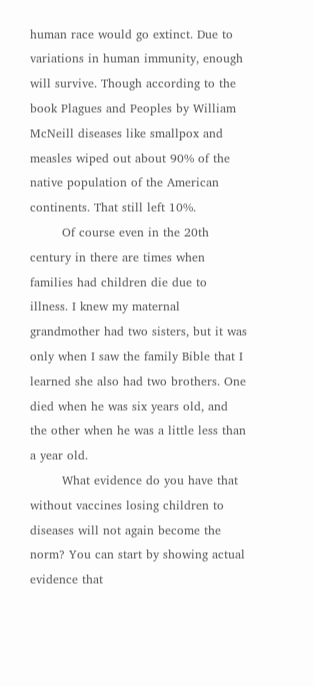human race would go extinct. Due to variations in human immunity, enough will survive. Though according to the book Plagues and Peoples by William McNeill diseases like smallpox and measles wiped out about 90% of the native population of the American continents. That still left 10%.
        Of course even in the 20th century in there are times when families had children die due to illness. I knew my maternal grandmother had two sisters, but it was only when I saw the family Bible that I learned she also had two brothers. One died when he was six years old, and the other when he was a little less than a year old.
        What evidence do you have that without vaccines losing children to diseases will not again become the norm? You can start by showing actual evidence that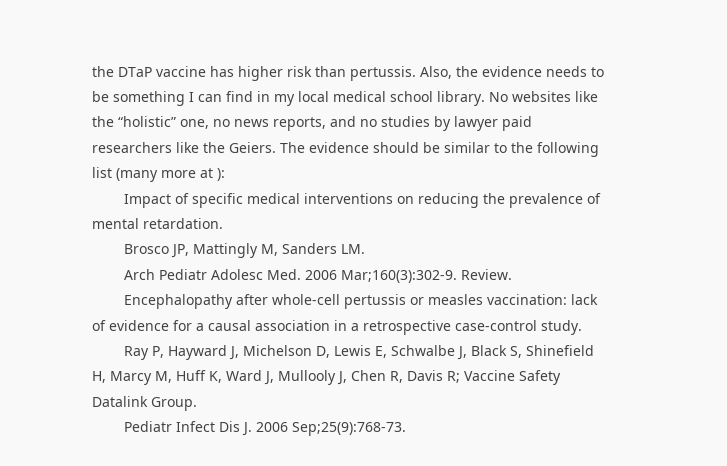the DTaP vaccine has higher risk than pertussis. Also, the evidence needs to be something I can find in my local medical school library. No websites like the “holistic” one, no news reports, and no studies by lawyer paid researchers like the Geiers. The evidence should be similar to the following list (many more at ):
        Impact of specific medical interventions on reducing the prevalence of mental retardation.
        Brosco JP, Mattingly M, Sanders LM.
        Arch Pediatr Adolesc Med. 2006 Mar;160(3):302-9. Review.
        Encephalopathy after whole-cell pertussis or measles vaccination: lack of evidence for a causal association in a retrospective case-control study.
        Ray P, Hayward J, Michelson D, Lewis E, Schwalbe J, Black S, Shinefield H, Marcy M, Huff K, Ward J, Mullooly J, Chen R, Davis R; Vaccine Safety Datalink Group.
        Pediatr Infect Dis J. 2006 Sep;25(9):768-73.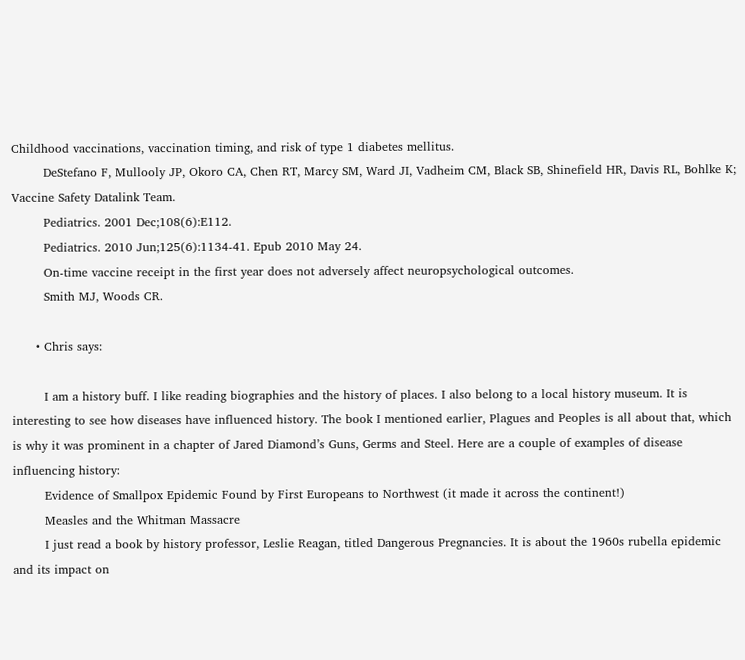Childhood vaccinations, vaccination timing, and risk of type 1 diabetes mellitus.
        DeStefano F, Mullooly JP, Okoro CA, Chen RT, Marcy SM, Ward JI, Vadheim CM, Black SB, Shinefield HR, Davis RL, Bohlke K; Vaccine Safety Datalink Team.
        Pediatrics. 2001 Dec;108(6):E112.
        Pediatrics. 2010 Jun;125(6):1134-41. Epub 2010 May 24.
        On-time vaccine receipt in the first year does not adversely affect neuropsychological outcomes.
        Smith MJ, Woods CR.

      • Chris says:

        I am a history buff. I like reading biographies and the history of places. I also belong to a local history museum. It is interesting to see how diseases have influenced history. The book I mentioned earlier, Plagues and Peoples is all about that, which is why it was prominent in a chapter of Jared Diamond’s Guns, Germs and Steel. Here are a couple of examples of disease influencing history:
        Evidence of Smallpox Epidemic Found by First Europeans to Northwest (it made it across the continent!)
        Measles and the Whitman Massacre
        I just read a book by history professor, Leslie Reagan, titled Dangerous Pregnancies. It is about the 1960s rubella epidemic and its impact on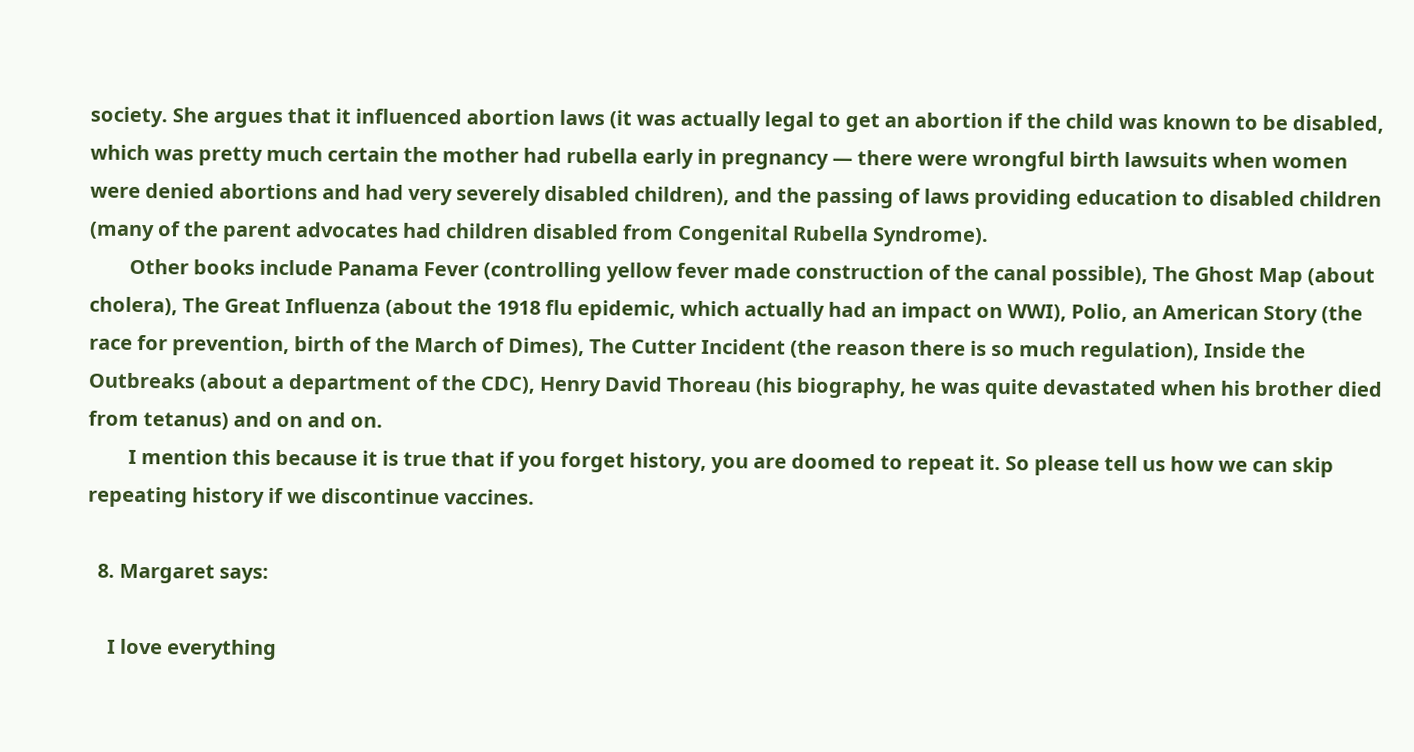society. She argues that it influenced abortion laws (it was actually legal to get an abortion if the child was known to be disabled, which was pretty much certain the mother had rubella early in pregnancy — there were wrongful birth lawsuits when women were denied abortions and had very severely disabled children), and the passing of laws providing education to disabled children (many of the parent advocates had children disabled from Congenital Rubella Syndrome).
        Other books include Panama Fever (controlling yellow fever made construction of the canal possible), The Ghost Map (about cholera), The Great Influenza (about the 1918 flu epidemic, which actually had an impact on WWI), Polio, an American Story (the race for prevention, birth of the March of Dimes), The Cutter Incident (the reason there is so much regulation), Inside the Outbreaks (about a department of the CDC), Henry David Thoreau (his biography, he was quite devastated when his brother died from tetanus) and on and on.
        I mention this because it is true that if you forget history, you are doomed to repeat it. So please tell us how we can skip repeating history if we discontinue vaccines.

  8. Margaret says:

    I love everything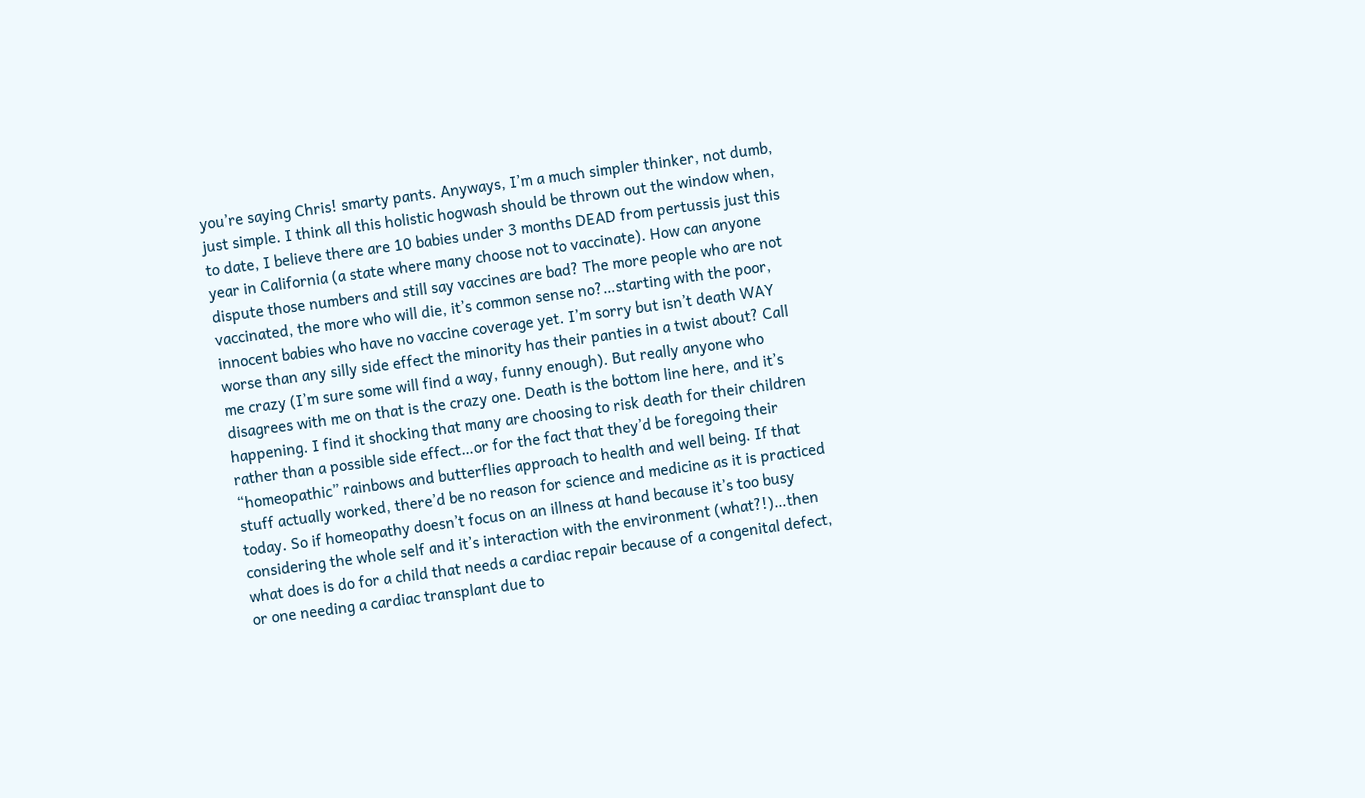you’re saying Chris! smarty pants. Anyways, I’m a much simpler thinker, not dumb, just simple. I think all this holistic hogwash should be thrown out the window when, to date, I believe there are 10 babies under 3 months DEAD from pertussis just this year in California (a state where many choose not to vaccinate). How can anyone dispute those numbers and still say vaccines are bad? The more people who are not vaccinated, the more who will die, it’s common sense no?…starting with the poor, innocent babies who have no vaccine coverage yet. I’m sorry but isn’t death WAY worse than any silly side effect the minority has their panties in a twist about? Call me crazy (I’m sure some will find a way, funny enough). But really anyone who disagrees with me on that is the crazy one. Death is the bottom line here, and it’s happening. I find it shocking that many are choosing to risk death for their children rather than a possible side effect…or for the fact that they’d be foregoing their “homeopathic” rainbows and butterflies approach to health and well being. If that stuff actually worked, there’d be no reason for science and medicine as it is practiced today. So if homeopathy doesn’t focus on an illness at hand because it’s too busy considering the whole self and it’s interaction with the environment (what?!)…then what does is do for a child that needs a cardiac repair because of a congenital defect, or one needing a cardiac transplant due to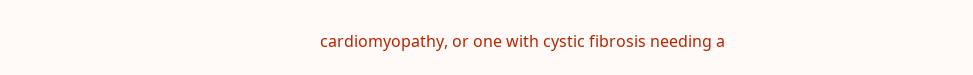cardiomyopathy, or one with cystic fibrosis needing a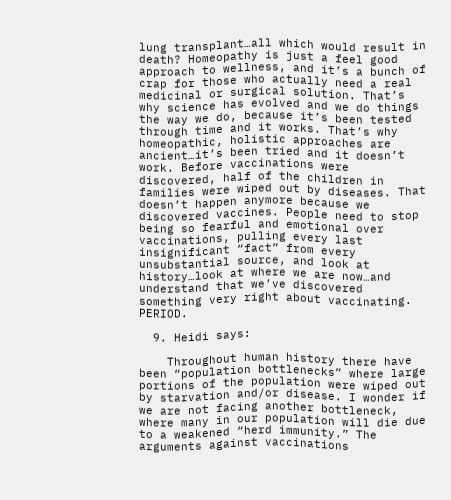lung transplant…all which would result in death? Homeopathy is just a feel good approach to wellness, and it’s a bunch of crap for those who actually need a real medicinal or surgical solution. That’s why science has evolved and we do things the way we do, because it’s been tested through time and it works. That’s why homeopathic, holistic approaches are ancient…it’s been tried and it doesn’t work. Before vaccinations were discovered, half of the children in families were wiped out by diseases. That doesn’t happen anymore because we discovered vaccines. People need to stop being so fearful and emotional over vaccinations, pulling every last insignificant “fact” from every unsubstantial source, and look at history…look at where we are now…and understand that we’ve discovered something very right about vaccinating. PERIOD.

  9. Heidi says:

    Throughout human history there have been “population bottlenecks” where large portions of the population were wiped out by starvation and/or disease. I wonder if we are not facing another bottleneck, where many in our population will die due to a weakened “herd immunity.” The arguments against vaccinations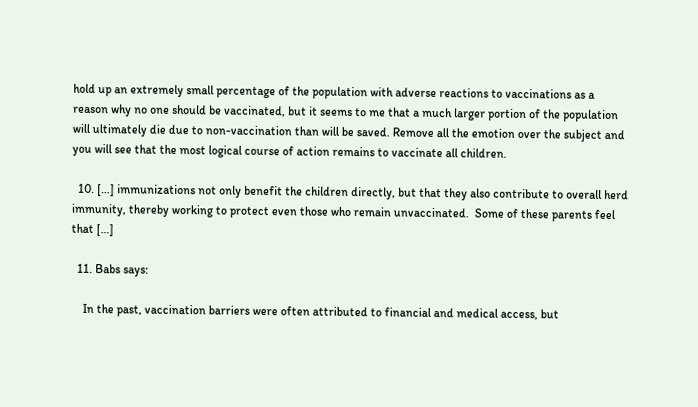hold up an extremely small percentage of the population with adverse reactions to vaccinations as a reason why no one should be vaccinated, but it seems to me that a much larger portion of the population will ultimately die due to non-vaccination than will be saved. Remove all the emotion over the subject and you will see that the most logical course of action remains to vaccinate all children.

  10. […] immunizations not only benefit the children directly, but that they also contribute to overall herd immunity, thereby working to protect even those who remain unvaccinated.  Some of these parents feel that […]

  11. Babs says:

    In the past, vaccination barriers were often attributed to financial and medical access, but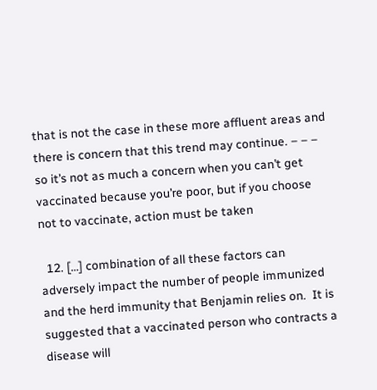that is not the case in these more affluent areas and there is concern that this trend may continue. – – – so it’s not as much a concern when you can’t get vaccinated because you’re poor, but if you choose not to vaccinate, action must be taken

  12. […] combination of all these factors can adversely impact the number of people immunized and the herd immunity that Benjamin relies on.  It is suggested that a vaccinated person who contracts a disease will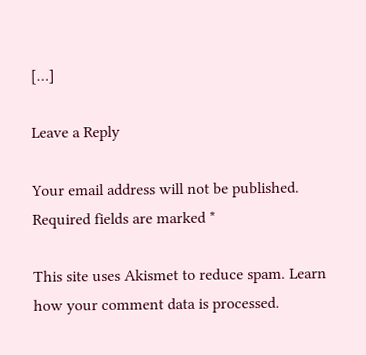[…]

Leave a Reply

Your email address will not be published. Required fields are marked *

This site uses Akismet to reduce spam. Learn how your comment data is processed.